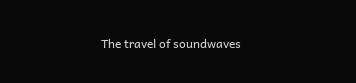The travel of soundwaves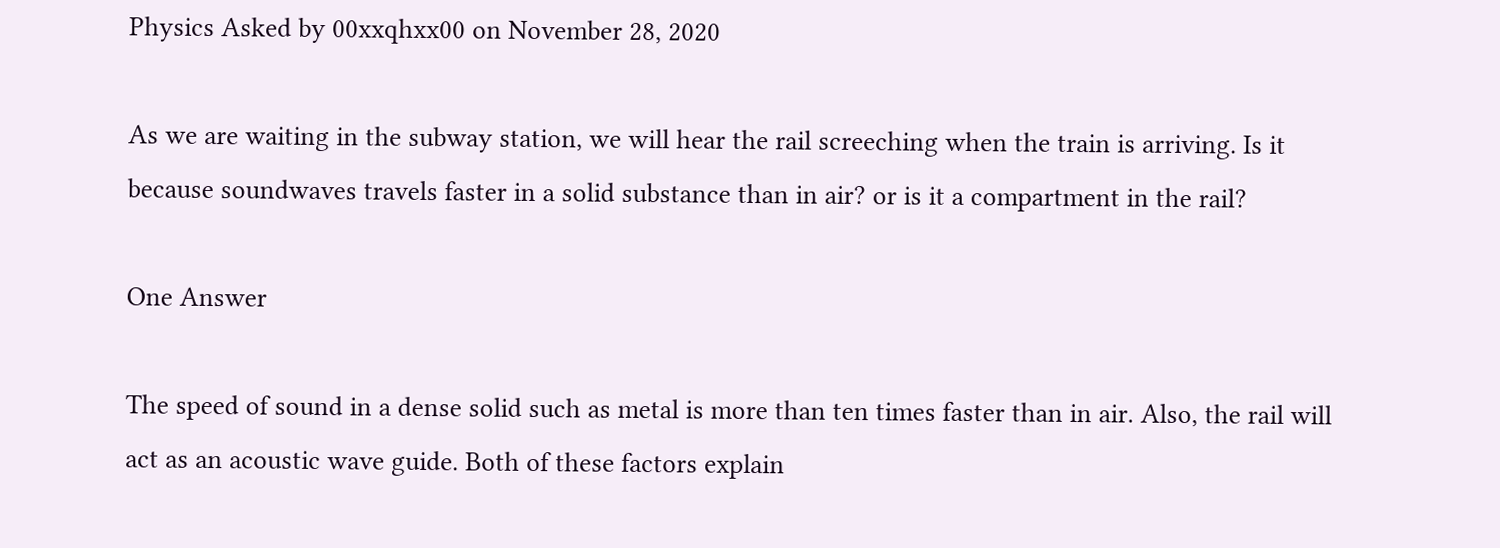Physics Asked by 00xxqhxx00 on November 28, 2020

As we are waiting in the subway station, we will hear the rail screeching when the train is arriving. Is it because soundwaves travels faster in a solid substance than in air? or is it a compartment in the rail?

One Answer

The speed of sound in a dense solid such as metal is more than ten times faster than in air. Also, the rail will act as an acoustic wave guide. Both of these factors explain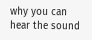why you can hear the sound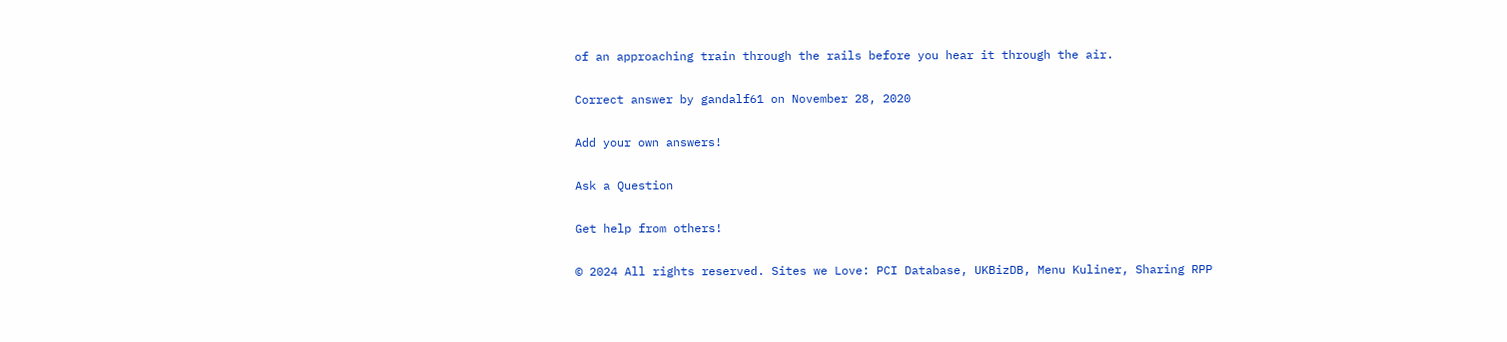of an approaching train through the rails before you hear it through the air.

Correct answer by gandalf61 on November 28, 2020

Add your own answers!

Ask a Question

Get help from others!

© 2024 All rights reserved. Sites we Love: PCI Database, UKBizDB, Menu Kuliner, Sharing RPP